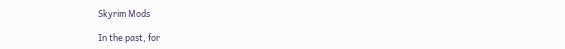Skyrim Mods

In the past, for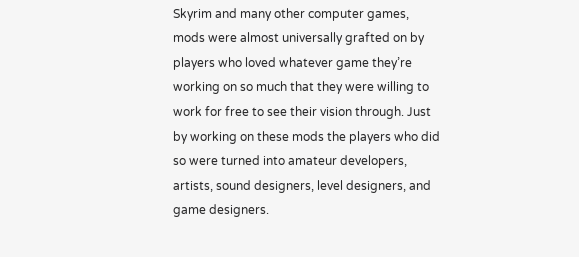Skyrim and many other computer games, mods were almost universally grafted on by players who loved whatever game they’re working on so much that they were willing to work for free to see their vision through. Just by working on these mods the players who did so were turned into amateur developers, artists, sound designers, level designers, and game designers.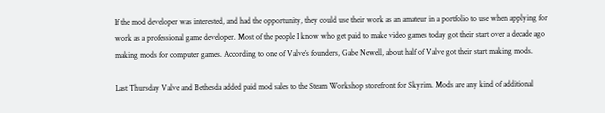If the mod developer was interested, and had the opportunity, they could use their work as an amateur in a portfolio to use when applying for work as a professional game developer. Most of the people I know who get paid to make video games today got their start over a decade ago making mods for computer games. According to one of Valve’s founders, Gabe Newell, about half of Valve got their start making mods.

Last Thursday Valve and Bethesda added paid mod sales to the Steam Workshop storefront for Skyrim. Mods are any kind of additional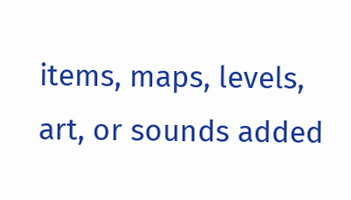items, maps, levels, art, or sounds added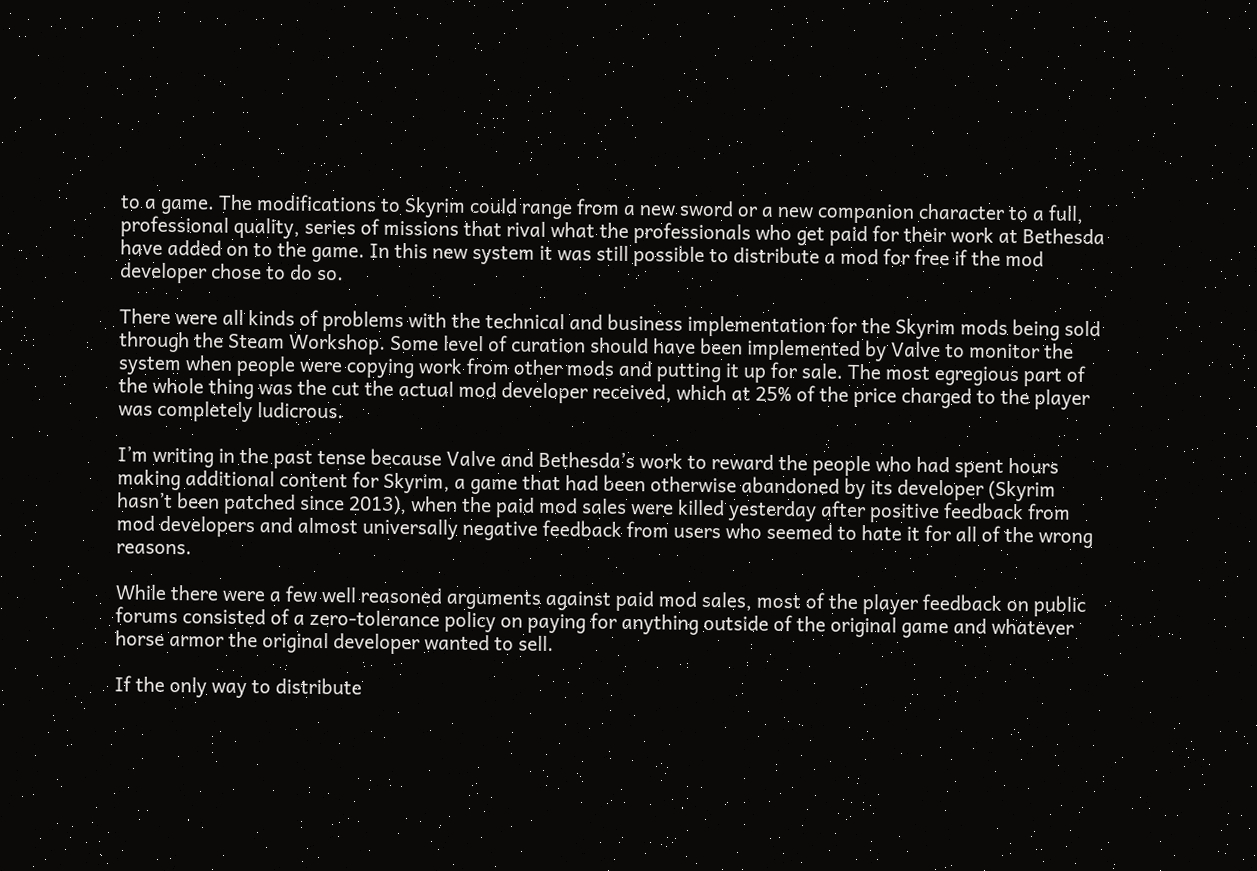to a game. The modifications to Skyrim could range from a new sword or a new companion character to a full, professional quality, series of missions that rival what the professionals who get paid for their work at Bethesda have added on to the game. In this new system it was still possible to distribute a mod for free if the mod developer chose to do so.

There were all kinds of problems with the technical and business implementation for the Skyrim mods being sold through the Steam Workshop. Some level of curation should have been implemented by Valve to monitor the system when people were copying work from other mods and putting it up for sale. The most egregious part of the whole thing was the cut the actual mod developer received, which at 25% of the price charged to the player was completely ludicrous.

I’m writing in the past tense because Valve and Bethesda’s work to reward the people who had spent hours making additional content for Skyrim, a game that had been otherwise abandoned by its developer (Skyrim hasn’t been patched since 2013), when the paid mod sales were killed yesterday after positive feedback from mod developers and almost universally negative feedback from users who seemed to hate it for all of the wrong reasons.

While there were a few well reasoned arguments against paid mod sales, most of the player feedback on public forums consisted of a zero-tolerance policy on paying for anything outside of the original game and whatever horse armor the original developer wanted to sell.

If the only way to distribute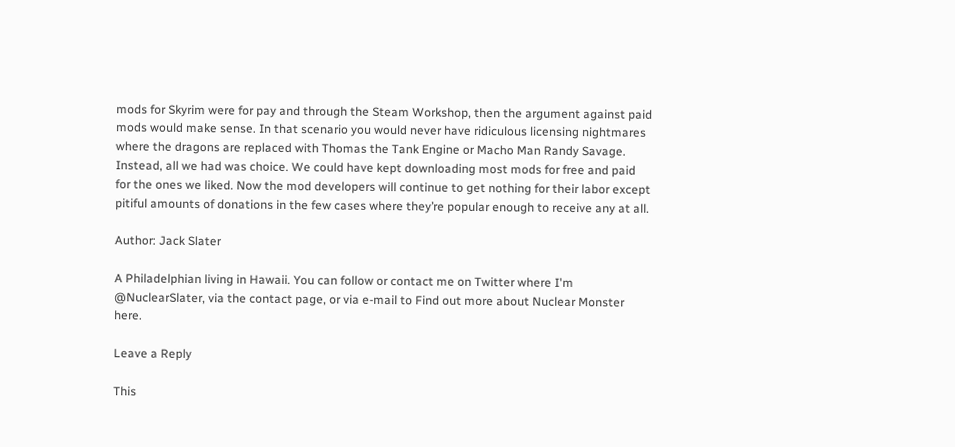mods for Skyrim were for pay and through the Steam Workshop, then the argument against paid mods would make sense. In that scenario you would never have ridiculous licensing nightmares where the dragons are replaced with Thomas the Tank Engine or Macho Man Randy Savage. Instead, all we had was choice. We could have kept downloading most mods for free and paid for the ones we liked. Now the mod developers will continue to get nothing for their labor except pitiful amounts of donations in the few cases where they’re popular enough to receive any at all.

Author: Jack Slater

A Philadelphian living in Hawaii. You can follow or contact me on Twitter where I'm @NuclearSlater, via the contact page, or via e-mail to Find out more about Nuclear Monster here.

Leave a Reply

This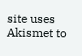site uses Akismet to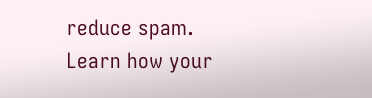reduce spam. Learn how your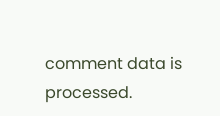comment data is processed.